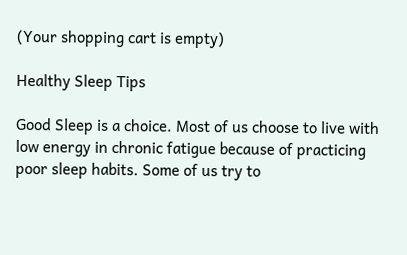(Your shopping cart is empty)

Healthy Sleep Tips

Good Sleep is a choice. Most of us choose to live with low energy in chronic fatigue because of practicing poor sleep habits. Some of us try to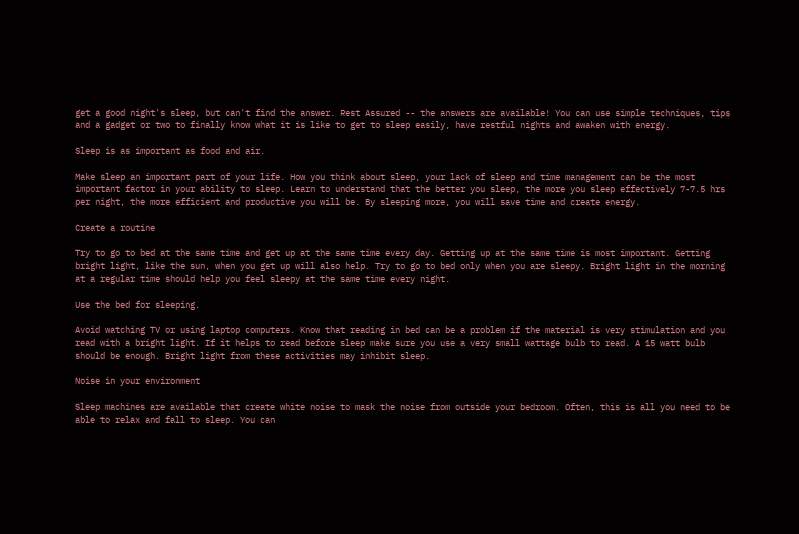get a good night's sleep, but can't find the answer. Rest Assured -- the answers are available! You can use simple techniques, tips and a gadget or two to finally know what it is like to get to sleep easily, have restful nights and awaken with energy.

Sleep is as important as food and air.

Make sleep an important part of your life. How you think about sleep, your lack of sleep and time management can be the most important factor in your ability to sleep. Learn to understand that the better you sleep, the more you sleep effectively 7-7.5 hrs per night, the more efficient and productive you will be. By sleeping more, you will save time and create energy.

Create a routine

Try to go to bed at the same time and get up at the same time every day. Getting up at the same time is most important. Getting bright light, like the sun, when you get up will also help. Try to go to bed only when you are sleepy. Bright light in the morning at a regular time should help you feel sleepy at the same time every night.

Use the bed for sleeping.

Avoid watching TV or using laptop computers. Know that reading in bed can be a problem if the material is very stimulation and you read with a bright light. If it helps to read before sleep make sure you use a very small wattage bulb to read. A 15 watt bulb should be enough. Bright light from these activities may inhibit sleep.

Noise in your environment

Sleep machines are available that create white noise to mask the noise from outside your bedroom. Often, this is all you need to be able to relax and fall to sleep. You can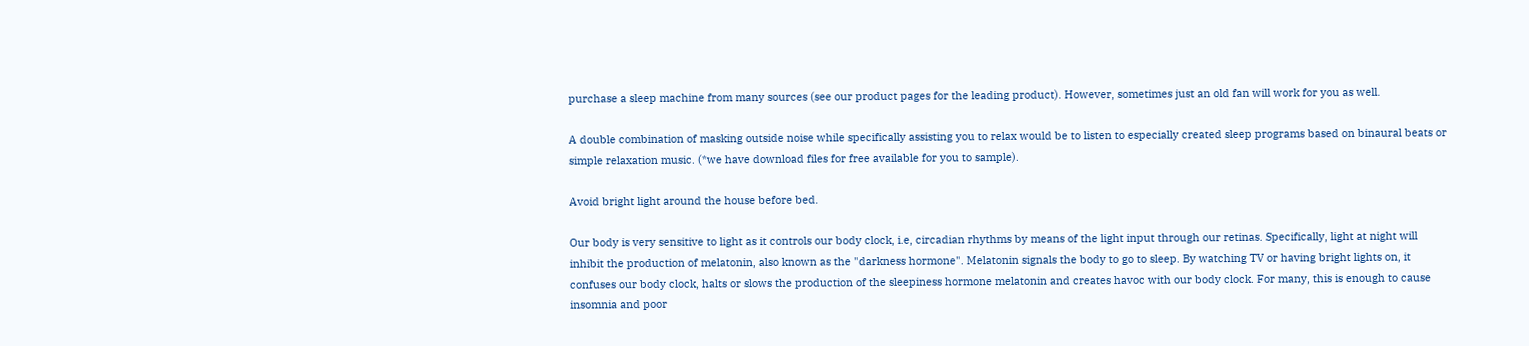purchase a sleep machine from many sources (see our product pages for the leading product). However, sometimes just an old fan will work for you as well.

A double combination of masking outside noise while specifically assisting you to relax would be to listen to especially created sleep programs based on binaural beats or simple relaxation music. (*we have download files for free available for you to sample).

Avoid bright light around the house before bed.

Our body is very sensitive to light as it controls our body clock, i.e, circadian rhythms by means of the light input through our retinas. Specifically, light at night will inhibit the production of melatonin, also known as the "darkness hormone". Melatonin signals the body to go to sleep. By watching TV or having bright lights on, it confuses our body clock, halts or slows the production of the sleepiness hormone melatonin and creates havoc with our body clock. For many, this is enough to cause insomnia and poor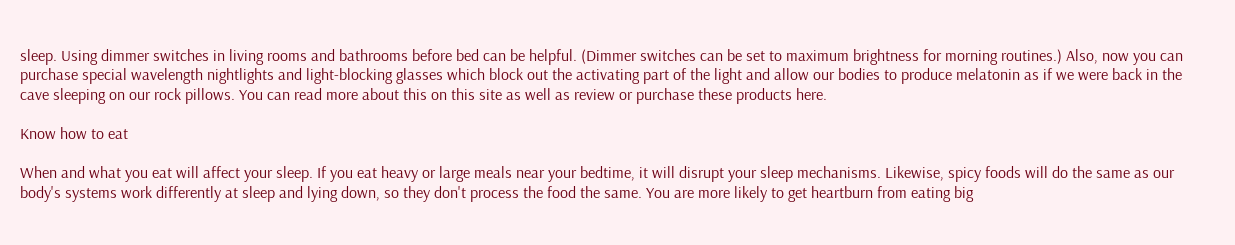sleep. Using dimmer switches in living rooms and bathrooms before bed can be helpful. (Dimmer switches can be set to maximum brightness for morning routines.) Also, now you can purchase special wavelength nightlights and light-blocking glasses which block out the activating part of the light and allow our bodies to produce melatonin as if we were back in the cave sleeping on our rock pillows. You can read more about this on this site as well as review or purchase these products here.

Know how to eat

When and what you eat will affect your sleep. If you eat heavy or large meals near your bedtime, it will disrupt your sleep mechanisms. Likewise, spicy foods will do the same as our body's systems work differently at sleep and lying down, so they don't process the food the same. You are more likely to get heartburn from eating big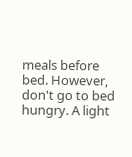meals before bed. However, don't go to bed hungry. A light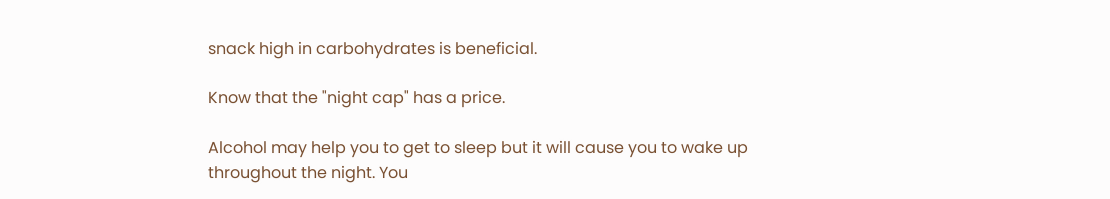snack high in carbohydrates is beneficial.

Know that the "night cap" has a price.

Alcohol may help you to get to sleep but it will cause you to wake up throughout the night. You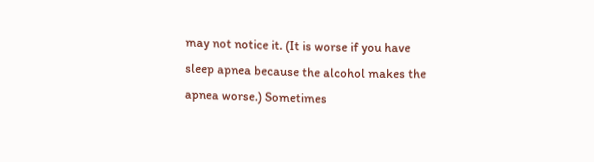may not notice it. (It is worse if you have sleep apnea because the alcohol makes the apnea worse.) Sometimes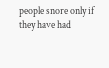people snore only if they have had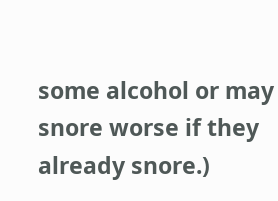some alcohol or may snore worse if they already snore.)